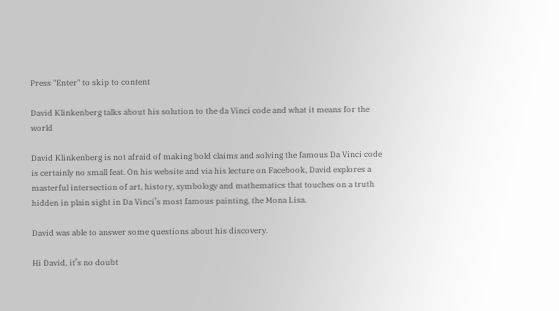Press "Enter" to skip to content

David Klinkenberg talks about his solution to the da Vinci code and what it means for the world

David Klinkenberg is not afraid of making bold claims and solving the famous Da Vinci code is certainly no small feat. On his website and via his lecture on Facebook, David explores a masterful intersection of art, history, symbology and mathematics that touches on a truth hidden in plain sight in Da Vinci’s most famous painting, the Mona Lisa.

David was able to answer some questions about his discovery.

Hi David, it’s no doubt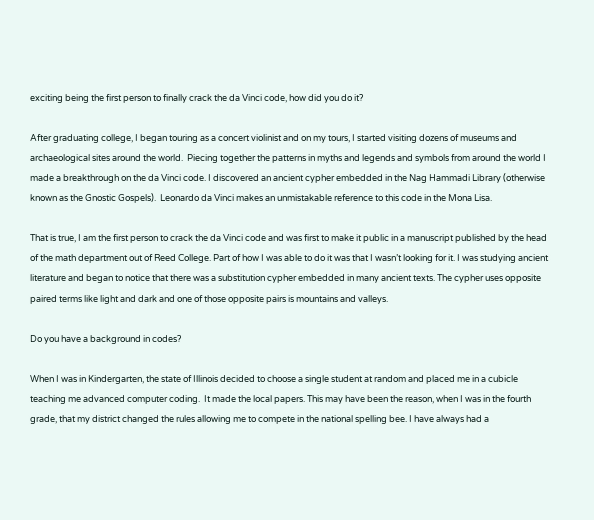exciting being the first person to finally crack the da Vinci code, how did you do it?

After graduating college, I began touring as a concert violinist and on my tours, I started visiting dozens of museums and archaeological sites around the world.  Piecing together the patterns in myths and legends and symbols from around the world I made a breakthrough on the da Vinci code. I discovered an ancient cypher embedded in the Nag Hammadi Library (otherwise known as the Gnostic Gospels).  Leonardo da Vinci makes an unmistakable reference to this code in the Mona Lisa.

That is true, I am the first person to crack the da Vinci code and was first to make it public in a manuscript published by the head of the math department out of Reed College. Part of how I was able to do it was that I wasn’t looking for it. I was studying ancient literature and began to notice that there was a substitution cypher embedded in many ancient texts. The cypher uses opposite paired terms like light and dark and one of those opposite pairs is mountains and valleys.

Do you have a background in codes?

When I was in Kindergarten, the state of Illinois decided to choose a single student at random and placed me in a cubicle teaching me advanced computer coding.  It made the local papers. This may have been the reason, when I was in the fourth grade, that my district changed the rules allowing me to compete in the national spelling bee. I have always had a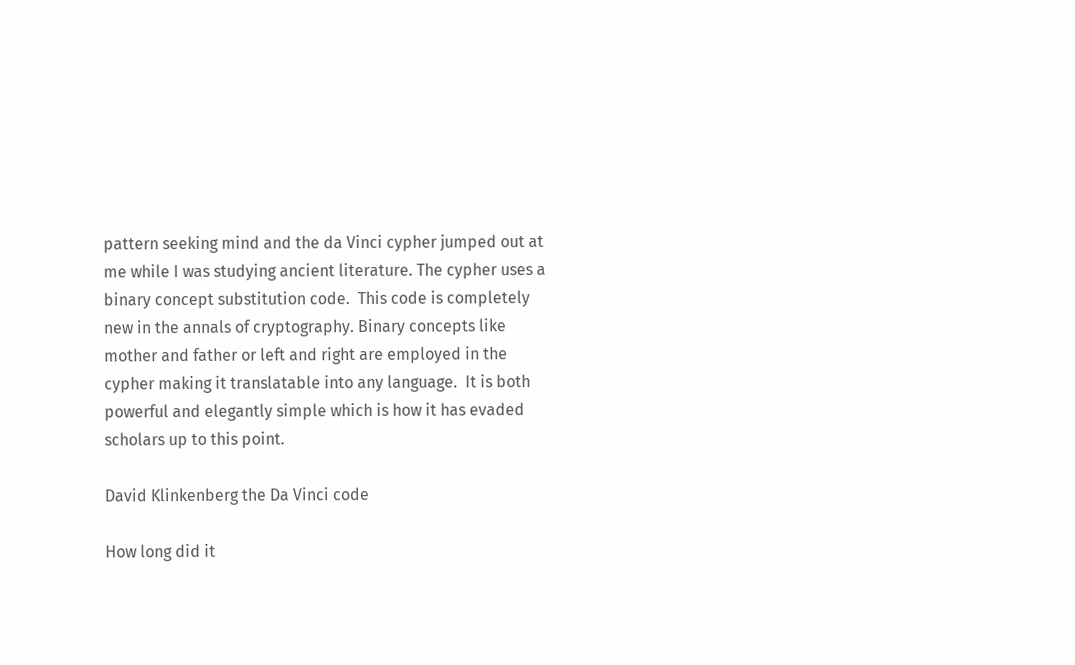pattern seeking mind and the da Vinci cypher jumped out at me while I was studying ancient literature. The cypher uses a binary concept substitution code.  This code is completely new in the annals of cryptography. Binary concepts like mother and father or left and right are employed in the cypher making it translatable into any language.  It is both powerful and elegantly simple which is how it has evaded scholars up to this point.

David Klinkenberg the Da Vinci code

How long did it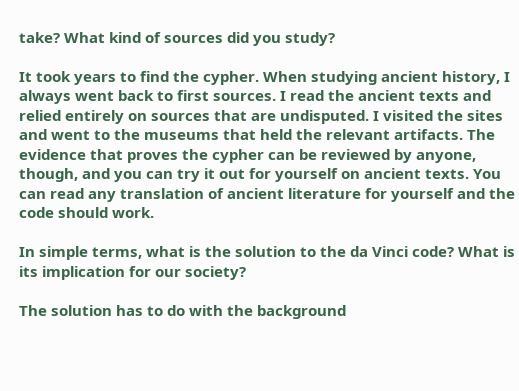take? What kind of sources did you study?

It took years to find the cypher. When studying ancient history, I always went back to first sources. I read the ancient texts and relied entirely on sources that are undisputed. I visited the sites and went to the museums that held the relevant artifacts. The evidence that proves the cypher can be reviewed by anyone, though, and you can try it out for yourself on ancient texts. You can read any translation of ancient literature for yourself and the code should work.

In simple terms, what is the solution to the da Vinci code? What is its implication for our society?

The solution has to do with the background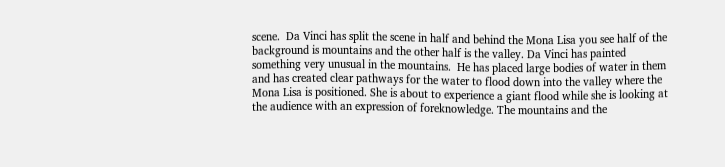scene.  Da Vinci has split the scene in half and behind the Mona Lisa you see half of the background is mountains and the other half is the valley. Da Vinci has painted something very unusual in the mountains.  He has placed large bodies of water in them and has created clear pathways for the water to flood down into the valley where the Mona Lisa is positioned. She is about to experience a giant flood while she is looking at the audience with an expression of foreknowledge. The mountains and the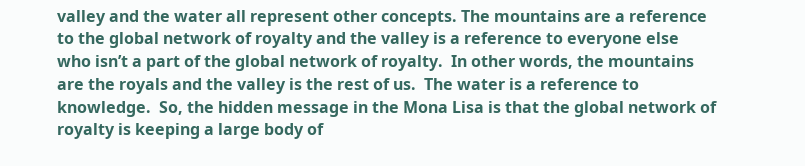valley and the water all represent other concepts. The mountains are a reference to the global network of royalty and the valley is a reference to everyone else who isn’t a part of the global network of royalty.  In other words, the mountains are the royals and the valley is the rest of us.  The water is a reference to knowledge.  So, the hidden message in the Mona Lisa is that the global network of royalty is keeping a large body of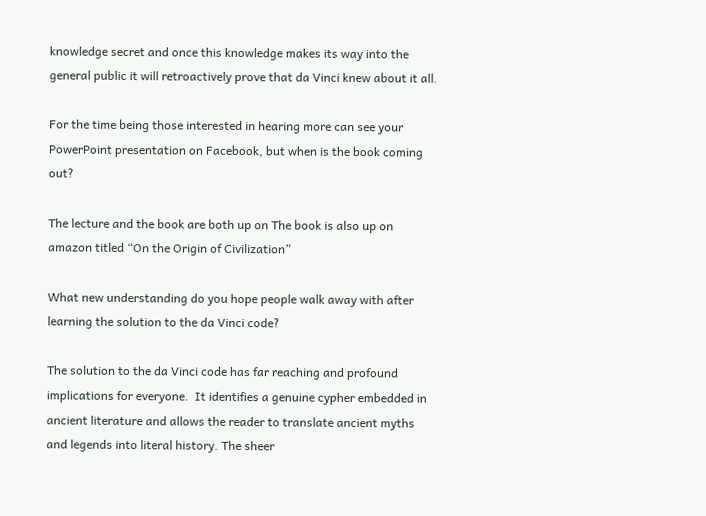knowledge secret and once this knowledge makes its way into the general public it will retroactively prove that da Vinci knew about it all.

For the time being those interested in hearing more can see your PowerPoint presentation on Facebook, but when is the book coming out?

The lecture and the book are both up on The book is also up on amazon titled “On the Origin of Civilization”

What new understanding do you hope people walk away with after learning the solution to the da Vinci code?

The solution to the da Vinci code has far reaching and profound implications for everyone.  It identifies a genuine cypher embedded in ancient literature and allows the reader to translate ancient myths and legends into literal history. The sheer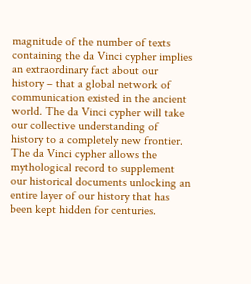magnitude of the number of texts containing the da Vinci cypher implies an extraordinary fact about our history – that a global network of communication existed in the ancient world. The da Vinci cypher will take our collective understanding of history to a completely new frontier. The da Vinci cypher allows the mythological record to supplement our historical documents unlocking an entire layer of our history that has been kept hidden for centuries.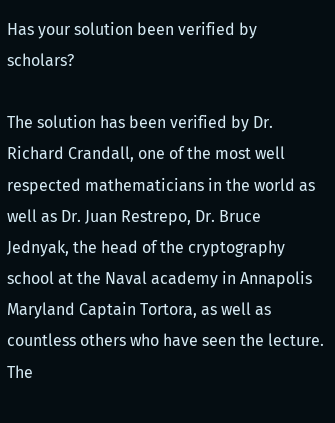Has your solution been verified by scholars?

The solution has been verified by Dr. Richard Crandall, one of the most well respected mathematicians in the world as well as Dr. Juan Restrepo, Dr. Bruce Jednyak, the head of the cryptography school at the Naval academy in Annapolis Maryland Captain Tortora, as well as countless others who have seen the lecture.  The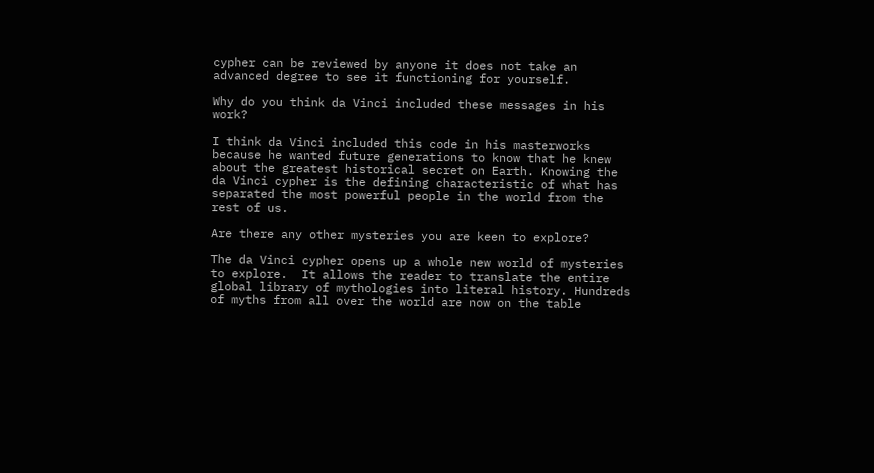cypher can be reviewed by anyone it does not take an advanced degree to see it functioning for yourself.

Why do you think da Vinci included these messages in his work?

I think da Vinci included this code in his masterworks because he wanted future generations to know that he knew about the greatest historical secret on Earth. Knowing the da Vinci cypher is the defining characteristic of what has separated the most powerful people in the world from the rest of us.

Are there any other mysteries you are keen to explore?

The da Vinci cypher opens up a whole new world of mysteries to explore.  It allows the reader to translate the entire global library of mythologies into literal history. Hundreds of myths from all over the world are now on the table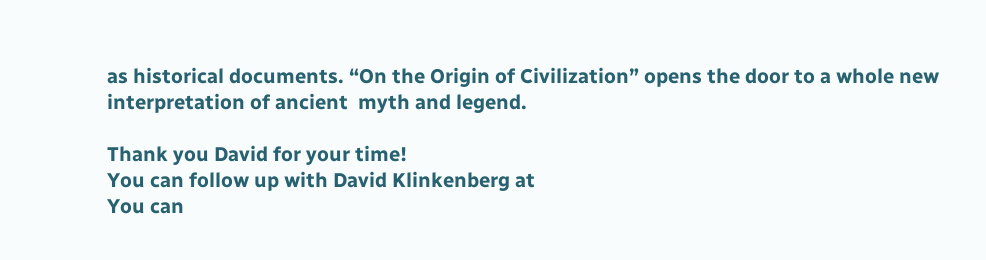as historical documents. “On the Origin of Civilization” opens the door to a whole new interpretation of ancient  myth and legend.

Thank you David for your time!
You can follow up with David Klinkenberg at
You can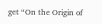get “On the Origin of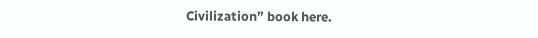Civilization” book here.